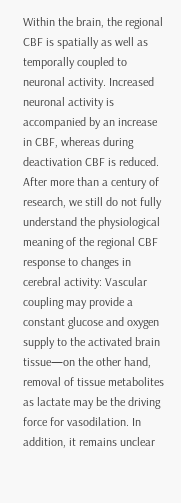Within the brain, the regional CBF is spatially as well as temporally coupled to neuronal activity. Increased neuronal activity is accompanied by an increase in CBF, whereas during deactivation CBF is reduced. After more than a century of research, we still do not fully understand the physiological meaning of the regional CBF response to changes in cerebral activity: Vascular coupling may provide a constant glucose and oxygen supply to the activated brain tissue—on the other hand, removal of tissue metabolites as lactate may be the driving force for vasodilation. In addition, it remains unclear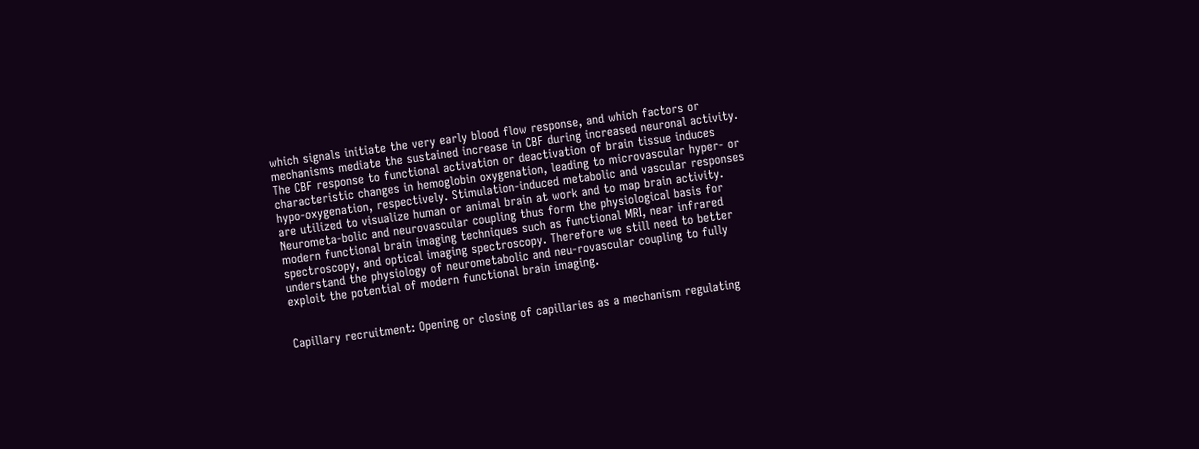which signals initiate the very early blood flow response, and which factors or mechanisms mediate the sustained increase in CBF during increased neuronal activity. The CBF response to functional activation or deactivation of brain tissue induces characteristic changes in hemoglobin oxygenation, leading to microvascular hyper- or hypo-oxygenation, respectively. Stimulation-induced metabolic and vascular responses are utilized to visualize human or animal brain at work and to map brain activity. Neurometa-bolic and neurovascular coupling thus form the physiological basis for modern functional brain imaging techniques such as functional MRI, near infrared spectroscopy, and optical imaging spectroscopy. Therefore we still need to better understand the physiology of neurometabolic and neu-rovascular coupling to fully exploit the potential of modern functional brain imaging.


Capillary recruitment: Opening or closing of capillaries as a mechanism regulating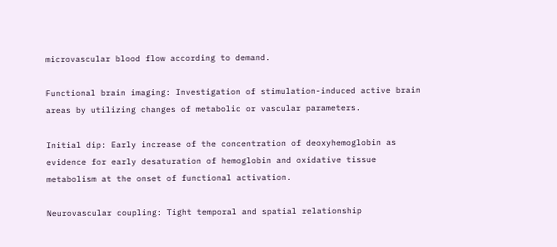microvascular blood flow according to demand.

Functional brain imaging: Investigation of stimulation-induced active brain areas by utilizing changes of metabolic or vascular parameters.

Initial dip: Early increase of the concentration of deoxyhemoglobin as evidence for early desaturation of hemoglobin and oxidative tissue metabolism at the onset of functional activation.

Neurovascular coupling: Tight temporal and spatial relationship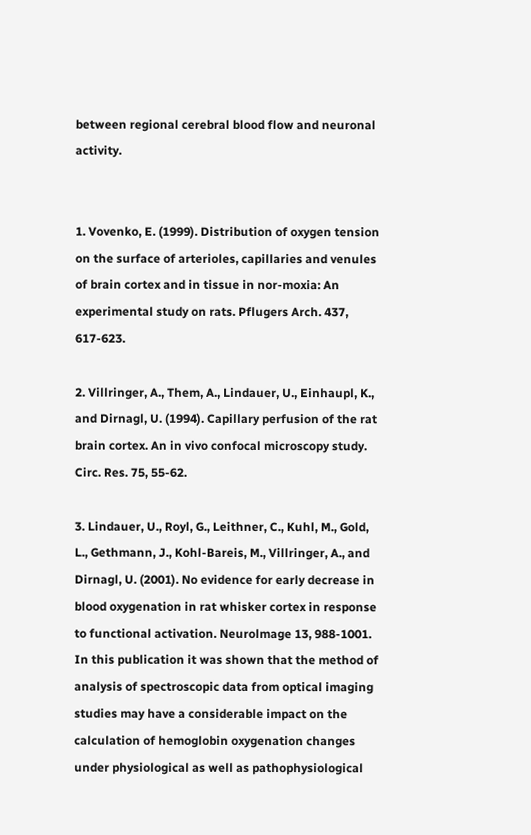between regional cerebral blood flow and neuronal activity.


1. Vovenko, E. (1999). Distribution of oxygen tension on the surface of arterioles, capillaries and venules of brain cortex and in tissue in nor-moxia: An experimental study on rats. Pflugers Arch. 437, 617-623.

2. Villringer, A., Them, A., Lindauer, U., Einhaupl, K., and Dirnagl, U. (1994). Capillary perfusion of the rat brain cortex. An in vivo confocal microscopy study. Circ. Res. 75, 55-62.

3. Lindauer, U., Royl, G., Leithner, C., Kuhl, M., Gold, L., Gethmann, J., Kohl-Bareis, M., Villringer, A., and Dirnagl, U. (2001). No evidence for early decrease in blood oxygenation in rat whisker cortex in response to functional activation. Neurolmage 13, 988-1001. In this publication it was shown that the method of analysis of spectroscopic data from optical imaging studies may have a considerable impact on the calculation of hemoglobin oxygenation changes under physiological as well as pathophysiological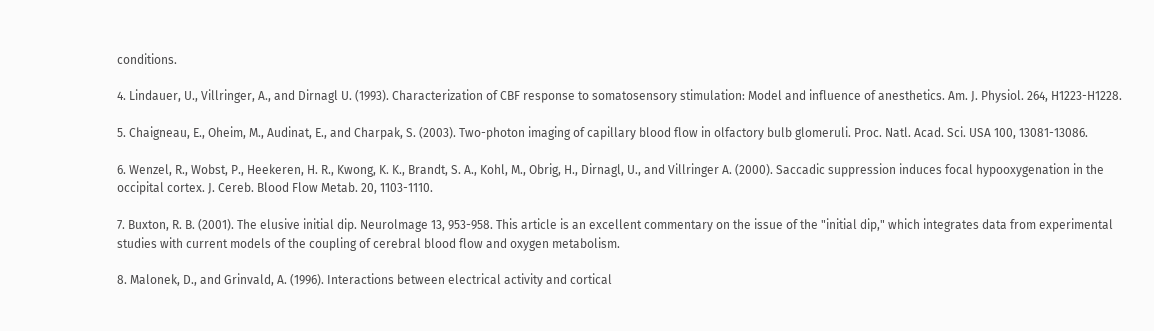conditions.

4. Lindauer, U., Villringer, A., and Dirnagl U. (1993). Characterization of CBF response to somatosensory stimulation: Model and influence of anesthetics. Am. J. Physiol. 264, H1223-H1228.

5. Chaigneau, E., Oheim, M., Audinat, E., and Charpak, S. (2003). Two-photon imaging of capillary blood flow in olfactory bulb glomeruli. Proc. Natl. Acad. Sci. USA 100, 13081-13086.

6. Wenzel, R., Wobst, P., Heekeren, H. R., Kwong, K. K., Brandt, S. A., Kohl, M., Obrig, H., Dirnagl, U., and Villringer A. (2000). Saccadic suppression induces focal hypooxygenation in the occipital cortex. J. Cereb. Blood Flow Metab. 20, 1103-1110.

7. Buxton, R. B. (2001). The elusive initial dip. Neurolmage 13, 953-958. This article is an excellent commentary on the issue of the "initial dip," which integrates data from experimental studies with current models of the coupling of cerebral blood flow and oxygen metabolism.

8. Malonek, D., and Grinvald, A. (1996). Interactions between electrical activity and cortical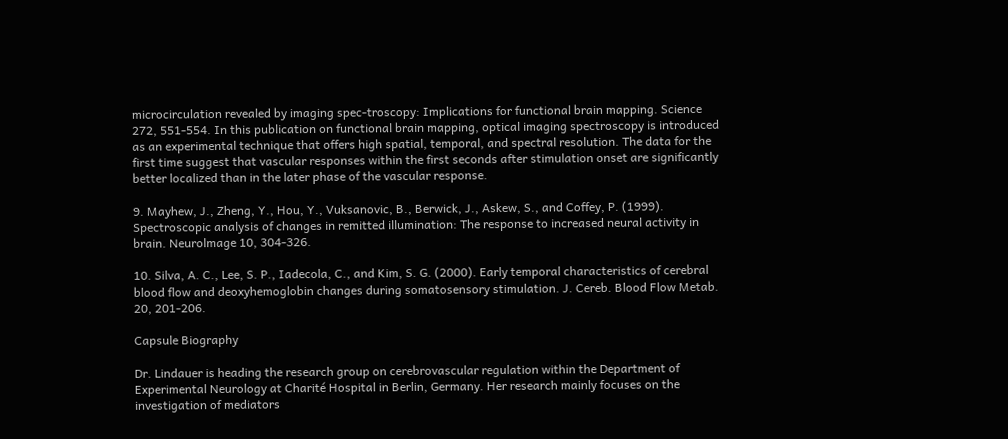microcirculation revealed by imaging spec-troscopy: Implications for functional brain mapping. Science 272, 551-554. In this publication on functional brain mapping, optical imaging spectroscopy is introduced as an experimental technique that offers high spatial, temporal, and spectral resolution. The data for the first time suggest that vascular responses within the first seconds after stimulation onset are significantly better localized than in the later phase of the vascular response.

9. Mayhew, J., Zheng, Y., Hou, Y., Vuksanovic, B., Berwick, J., Askew, S., and Coffey, P. (1999). Spectroscopic analysis of changes in remitted illumination: The response to increased neural activity in brain. Neurolmage 10, 304-326.

10. Silva, A. C., Lee, S. P., Iadecola, C., and Kim, S. G. (2000). Early temporal characteristics of cerebral blood flow and deoxyhemoglobin changes during somatosensory stimulation. J. Cereb. Blood Flow Metab. 20, 201-206.

Capsule Biography

Dr. Lindauer is heading the research group on cerebrovascular regulation within the Department of Experimental Neurology at Charité Hospital in Berlin, Germany. Her research mainly focuses on the investigation of mediators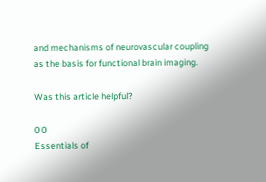and mechanisms of neurovascular coupling as the basis for functional brain imaging.

Was this article helpful?

0 0
Essentials of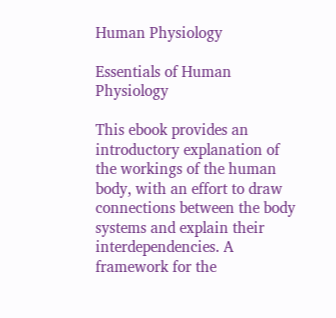Human Physiology

Essentials of Human Physiology

This ebook provides an introductory explanation of the workings of the human body, with an effort to draw connections between the body systems and explain their interdependencies. A framework for the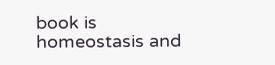book is homeostasis and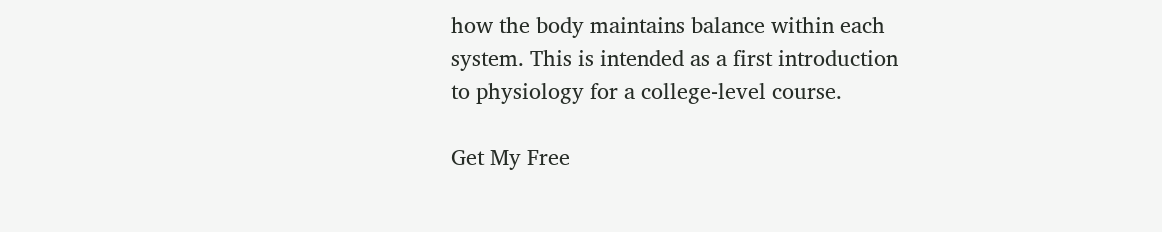how the body maintains balance within each system. This is intended as a first introduction to physiology for a college-level course.

Get My Free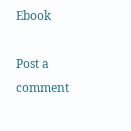Ebook

Post a comment